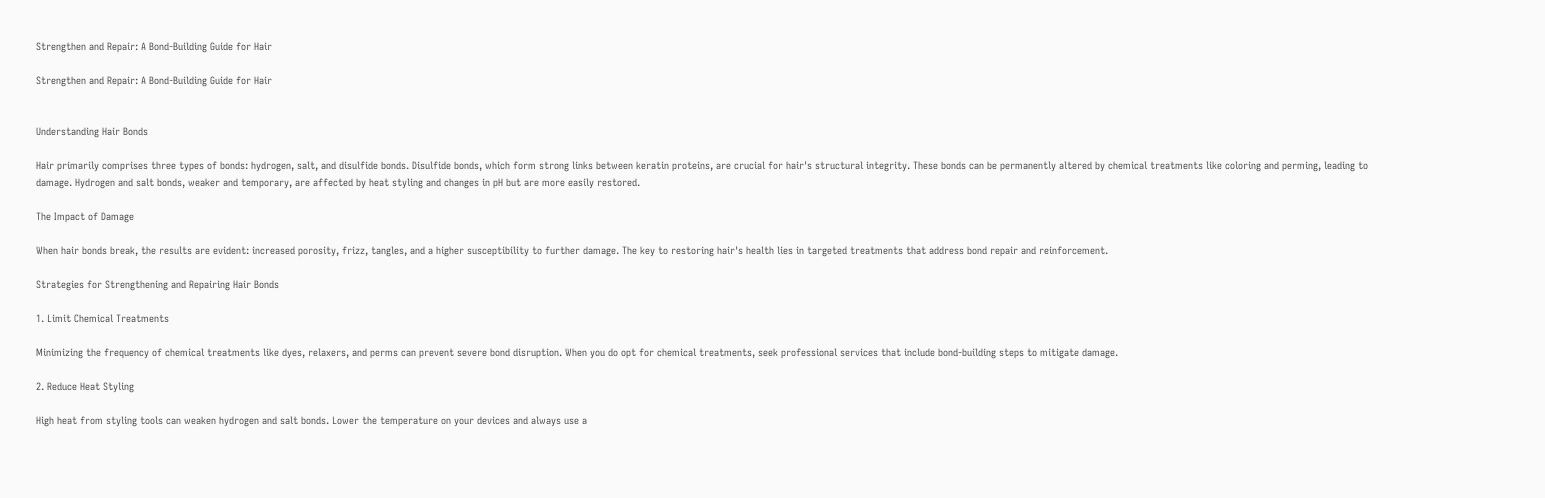Strengthen and Repair: A Bond-Building Guide for Hair

Strengthen and Repair: A Bond-Building Guide for Hair


Understanding Hair Bonds

Hair primarily comprises three types of bonds: hydrogen, salt, and disulfide bonds. Disulfide bonds, which form strong links between keratin proteins, are crucial for hair's structural integrity. These bonds can be permanently altered by chemical treatments like coloring and perming, leading to damage. Hydrogen and salt bonds, weaker and temporary, are affected by heat styling and changes in pH but are more easily restored.

The Impact of Damage

When hair bonds break, the results are evident: increased porosity, frizz, tangles, and a higher susceptibility to further damage. The key to restoring hair's health lies in targeted treatments that address bond repair and reinforcement.

Strategies for Strengthening and Repairing Hair Bonds

1. Limit Chemical Treatments

Minimizing the frequency of chemical treatments like dyes, relaxers, and perms can prevent severe bond disruption. When you do opt for chemical treatments, seek professional services that include bond-building steps to mitigate damage.

2. Reduce Heat Styling

High heat from styling tools can weaken hydrogen and salt bonds. Lower the temperature on your devices and always use a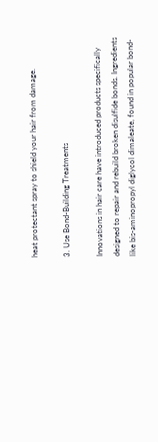heat protectant spray to shield your hair from damage.

3. Use Bond-Building Treatments

Innovations in hair care have introduced products specifically designed to repair and rebuild broken disulfide bonds. Ingredients like bis-aminopropyl diglycol dimaleate, found in popular bond-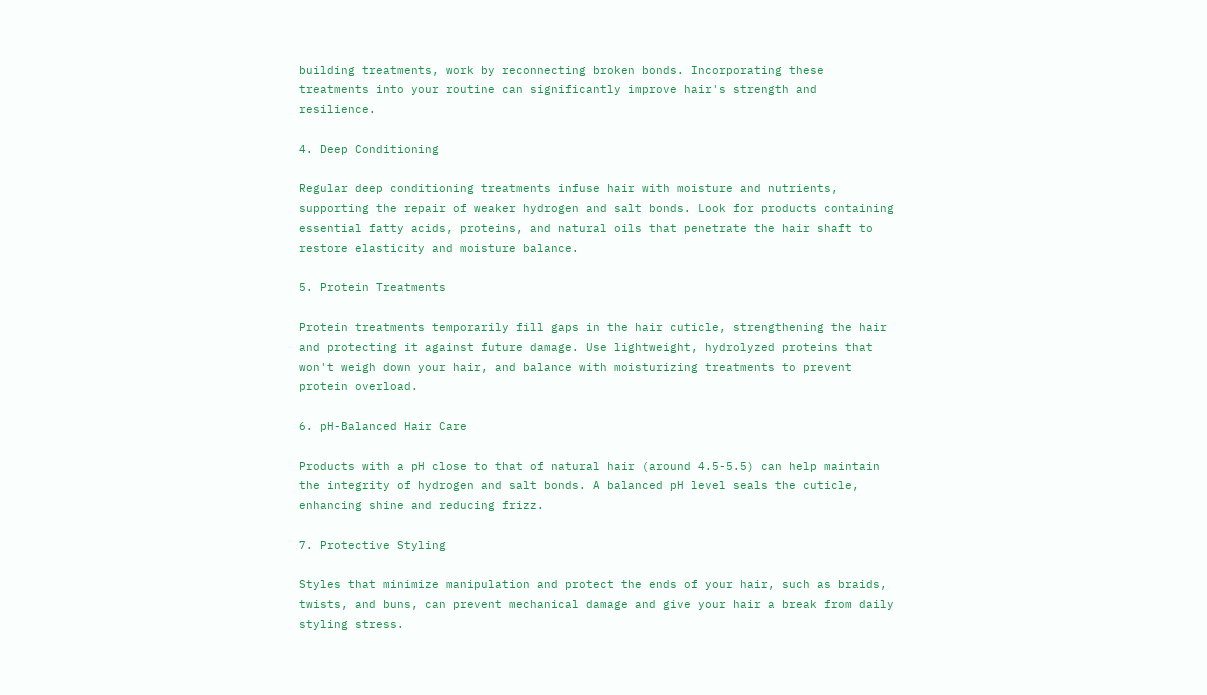building treatments, work by reconnecting broken bonds. Incorporating these treatments into your routine can significantly improve hair's strength and resilience.

4. Deep Conditioning

Regular deep conditioning treatments infuse hair with moisture and nutrients, supporting the repair of weaker hydrogen and salt bonds. Look for products containing essential fatty acids, proteins, and natural oils that penetrate the hair shaft to restore elasticity and moisture balance.

5. Protein Treatments

Protein treatments temporarily fill gaps in the hair cuticle, strengthening the hair and protecting it against future damage. Use lightweight, hydrolyzed proteins that won't weigh down your hair, and balance with moisturizing treatments to prevent protein overload.

6. pH-Balanced Hair Care

Products with a pH close to that of natural hair (around 4.5-5.5) can help maintain the integrity of hydrogen and salt bonds. A balanced pH level seals the cuticle, enhancing shine and reducing frizz.

7. Protective Styling

Styles that minimize manipulation and protect the ends of your hair, such as braids, twists, and buns, can prevent mechanical damage and give your hair a break from daily styling stress.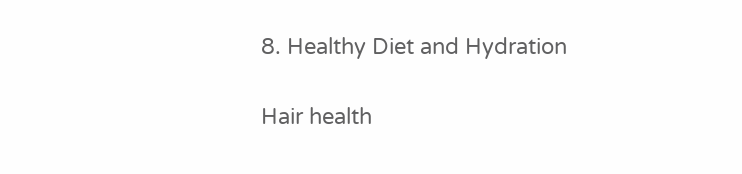8. Healthy Diet and Hydration

Hair health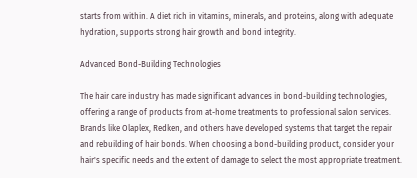starts from within. A diet rich in vitamins, minerals, and proteins, along with adequate hydration, supports strong hair growth and bond integrity.

Advanced Bond-Building Technologies

The hair care industry has made significant advances in bond-building technologies, offering a range of products from at-home treatments to professional salon services. Brands like Olaplex, Redken, and others have developed systems that target the repair and rebuilding of hair bonds. When choosing a bond-building product, consider your hair's specific needs and the extent of damage to select the most appropriate treatment.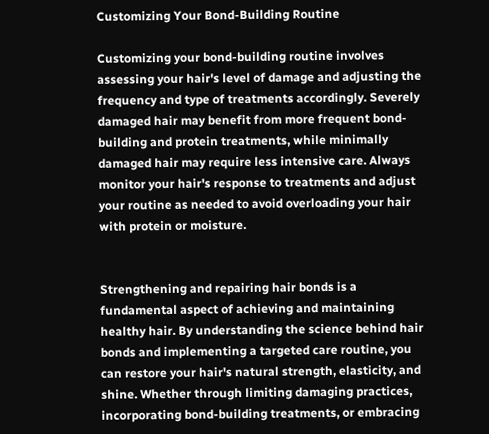Customizing Your Bond-Building Routine

Customizing your bond-building routine involves assessing your hair's level of damage and adjusting the frequency and type of treatments accordingly. Severely damaged hair may benefit from more frequent bond-building and protein treatments, while minimally damaged hair may require less intensive care. Always monitor your hair's response to treatments and adjust your routine as needed to avoid overloading your hair with protein or moisture.


Strengthening and repairing hair bonds is a fundamental aspect of achieving and maintaining healthy hair. By understanding the science behind hair bonds and implementing a targeted care routine, you can restore your hair's natural strength, elasticity, and shine. Whether through limiting damaging practices, incorporating bond-building treatments, or embracing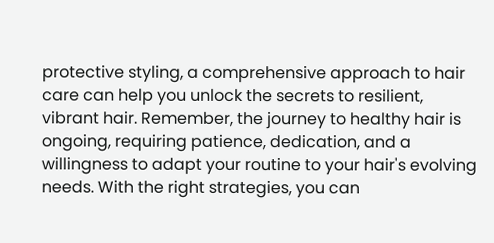protective styling, a comprehensive approach to hair care can help you unlock the secrets to resilient, vibrant hair. Remember, the journey to healthy hair is ongoing, requiring patience, dedication, and a willingness to adapt your routine to your hair's evolving needs. With the right strategies, you can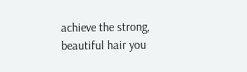achieve the strong, beautiful hair you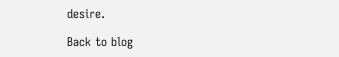desire.

Back to blog